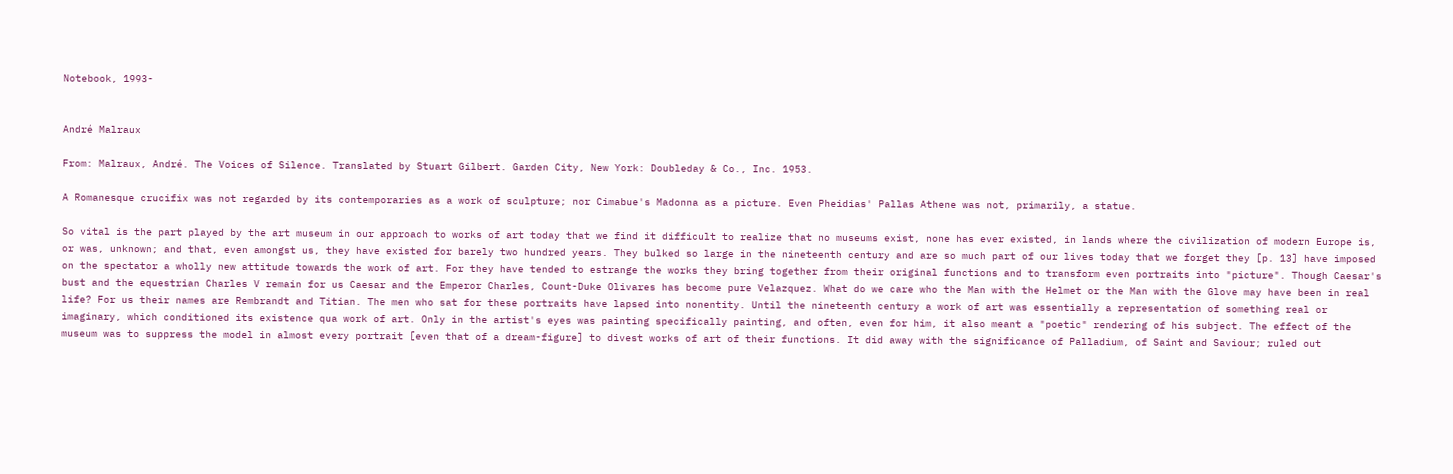Notebook, 1993-


André Malraux

From: Malraux, André. The Voices of Silence. Translated by Stuart Gilbert. Garden City, New York: Doubleday & Co., Inc. 1953.

A Romanesque crucifix was not regarded by its contemporaries as a work of sculpture; nor Cimabue's Madonna as a picture. Even Pheidias' Pallas Athene was not, primarily, a statue.

So vital is the part played by the art museum in our approach to works of art today that we find it difficult to realize that no museums exist, none has ever existed, in lands where the civilization of modern Europe is, or was, unknown; and that, even amongst us, they have existed for barely two hundred years. They bulked so large in the nineteenth century and are so much part of our lives today that we forget they [p. 13] have imposed on the spectator a wholly new attitude towards the work of art. For they have tended to estrange the works they bring together from their original functions and to transform even portraits into "picture". Though Caesar's bust and the equestrian Charles V remain for us Caesar and the Emperor Charles, Count-Duke Olivares has become pure Velazquez. What do we care who the Man with the Helmet or the Man with the Glove may have been in real life? For us their names are Rembrandt and Titian. The men who sat for these portraits have lapsed into nonentity. Until the nineteenth century a work of art was essentially a representation of something real or imaginary, which conditioned its existence qua work of art. Only in the artist's eyes was painting specifically painting, and often, even for him, it also meant a "poetic" rendering of his subject. The effect of the museum was to suppress the model in almost every portrait [even that of a dream-figure] to divest works of art of their functions. It did away with the significance of Palladium, of Saint and Saviour; ruled out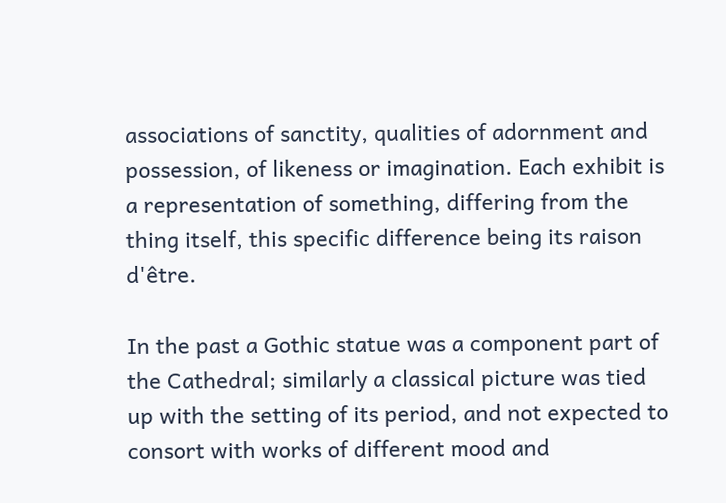associations of sanctity, qualities of adornment and possession, of likeness or imagination. Each exhibit is a representation of something, differing from the thing itself, this specific difference being its raison d'être.

In the past a Gothic statue was a component part of the Cathedral; similarly a classical picture was tied up with the setting of its period, and not expected to consort with works of different mood and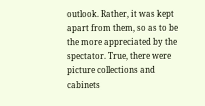outlook. Rather, it was kept apart from them, so as to be the more appreciated by the spectator. True, there were picture collections and cabinets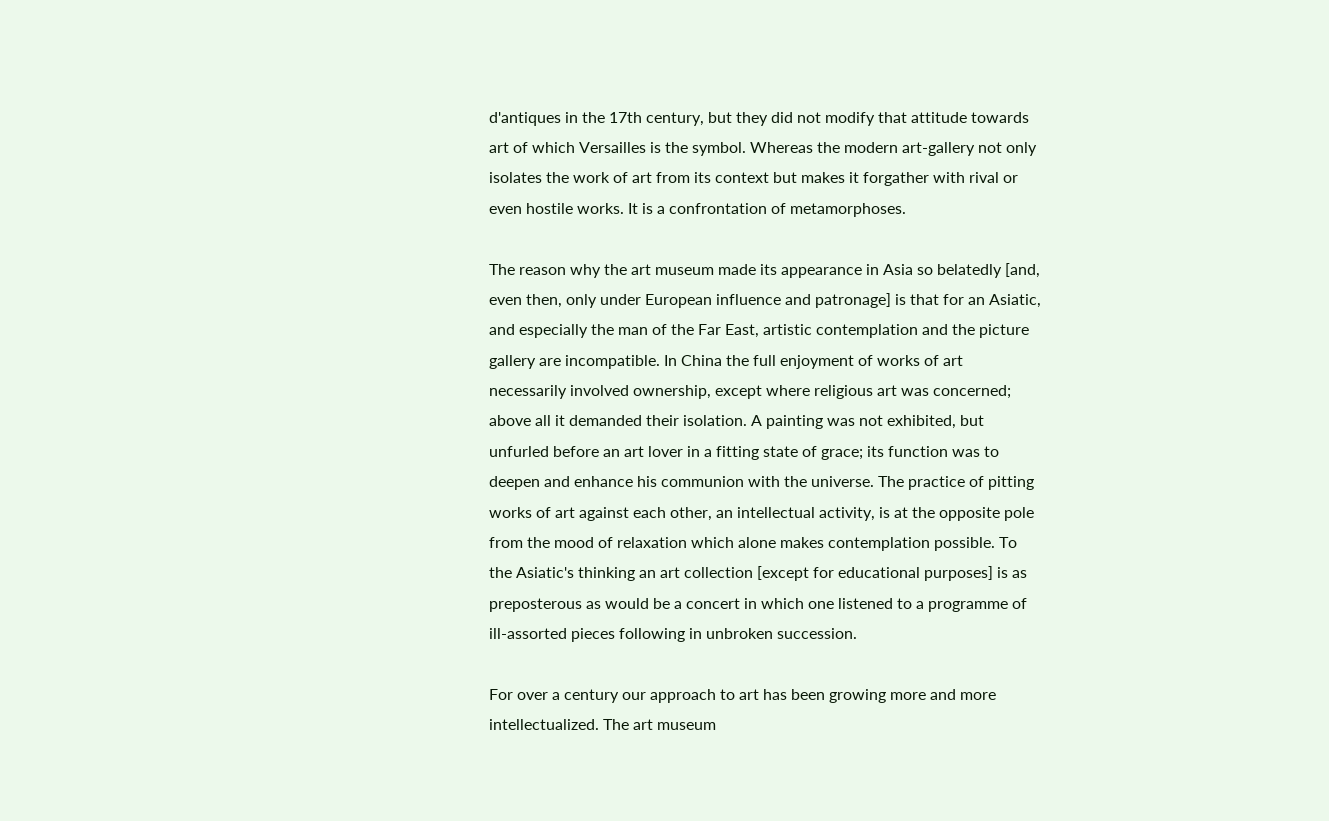d'antiques in the 17th century, but they did not modify that attitude towards art of which Versailles is the symbol. Whereas the modern art-gallery not only isolates the work of art from its context but makes it forgather with rival or even hostile works. It is a confrontation of metamorphoses.

The reason why the art museum made its appearance in Asia so belatedly [and, even then, only under European influence and patronage] is that for an Asiatic, and especially the man of the Far East, artistic contemplation and the picture gallery are incompatible. In China the full enjoyment of works of art necessarily involved ownership, except where religious art was concerned; above all it demanded their isolation. A painting was not exhibited, but unfurled before an art lover in a fitting state of grace; its function was to deepen and enhance his communion with the universe. The practice of pitting works of art against each other, an intellectual activity, is at the opposite pole from the mood of relaxation which alone makes contemplation possible. To the Asiatic's thinking an art collection [except for educational purposes] is as preposterous as would be a concert in which one listened to a programme of ill-assorted pieces following in unbroken succession.

For over a century our approach to art has been growing more and more intellectualized. The art museum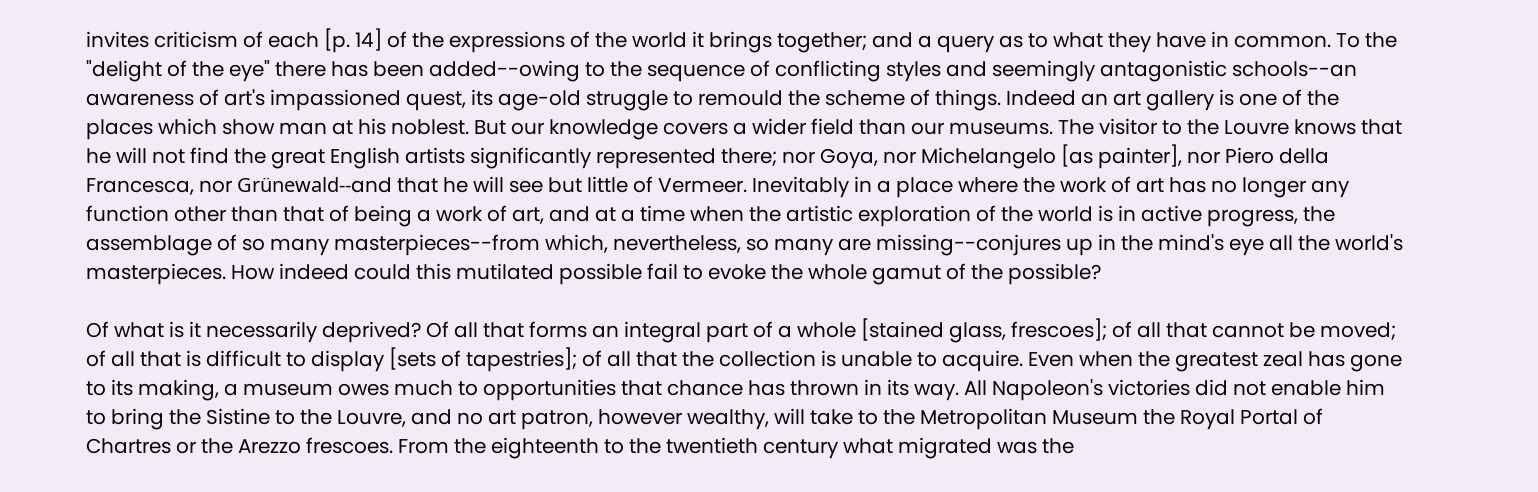invites criticism of each [p. 14] of the expressions of the world it brings together; and a query as to what they have in common. To the "delight of the eye" there has been added--owing to the sequence of conflicting styles and seemingly antagonistic schools--an awareness of art's impassioned quest, its age-old struggle to remould the scheme of things. Indeed an art gallery is one of the places which show man at his noblest. But our knowledge covers a wider field than our museums. The visitor to the Louvre knows that he will not find the great English artists significantly represented there; nor Goya, nor Michelangelo [as painter], nor Piero della Francesca, nor Grünewald--and that he will see but little of Vermeer. Inevitably in a place where the work of art has no longer any function other than that of being a work of art, and at a time when the artistic exploration of the world is in active progress, the assemblage of so many masterpieces--from which, nevertheless, so many are missing--conjures up in the mind's eye all the world's masterpieces. How indeed could this mutilated possible fail to evoke the whole gamut of the possible?

Of what is it necessarily deprived? Of all that forms an integral part of a whole [stained glass, frescoes]; of all that cannot be moved; of all that is difficult to display [sets of tapestries]; of all that the collection is unable to acquire. Even when the greatest zeal has gone to its making, a museum owes much to opportunities that chance has thrown in its way. All Napoleon's victories did not enable him to bring the Sistine to the Louvre, and no art patron, however wealthy, will take to the Metropolitan Museum the Royal Portal of Chartres or the Arezzo frescoes. From the eighteenth to the twentieth century what migrated was the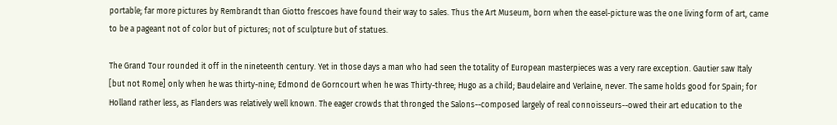portable; far more pictures by Rembrandt than Giotto frescoes have found their way to sales. Thus the Art Museum, born when the easel-picture was the one living form of art, came to be a pageant not of color but of pictures; not of sculpture but of statues.

The Grand Tour rounded it off in the nineteenth century. Yet in those days a man who had seen the totality of European masterpieces was a very rare exception. Gautier saw Italy [but not Rome] only when he was thirty-nine; Edmond de Gorncourt when he was Thirty-three; Hugo as a child; Baudelaire and Verlaine, never. The same holds good for Spain; for Holland rather less, as Flanders was relatively well known. The eager crowds that thronged the Salons--composed largely of real connoisseurs--owed their art education to the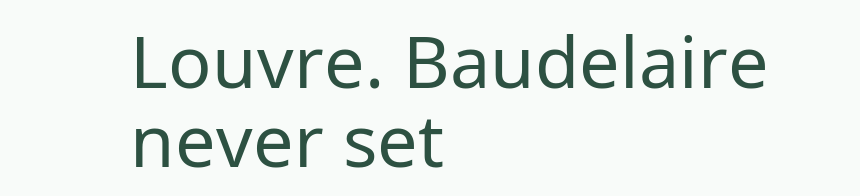Louvre. Baudelaire never set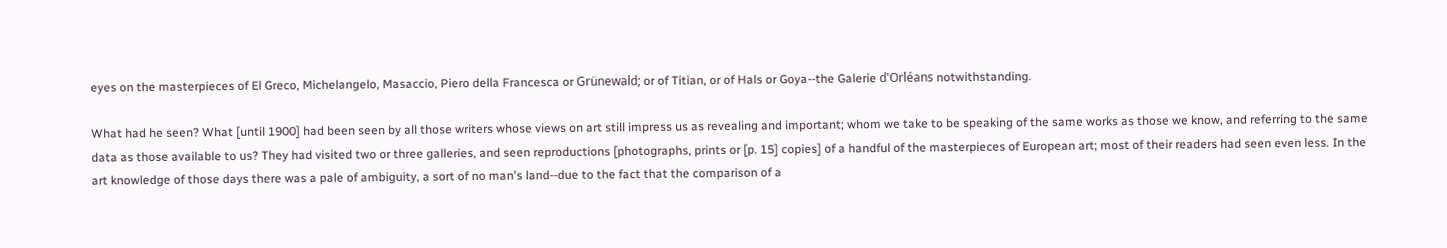eyes on the masterpieces of El Greco, Michelangelo, Masaccio, Piero della Francesca or Grünewald; or of Titian, or of Hals or Goya--the Galerie d'Orléans notwithstanding.

What had he seen? What [until 1900] had been seen by all those writers whose views on art still impress us as revealing and important; whom we take to be speaking of the same works as those we know, and referring to the same data as those available to us? They had visited two or three galleries, and seen reproductions [photographs, prints or [p. 15] copies] of a handful of the masterpieces of European art; most of their readers had seen even less. In the art knowledge of those days there was a pale of ambiguity, a sort of no man's land--due to the fact that the comparison of a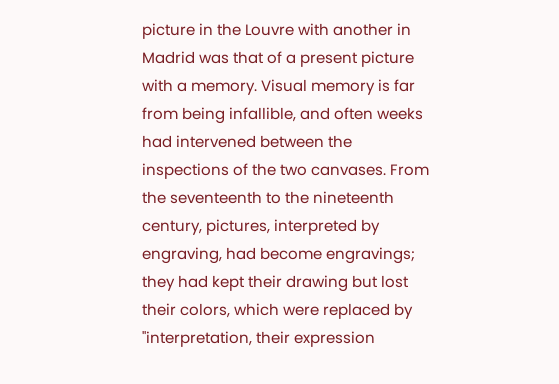picture in the Louvre with another in Madrid was that of a present picture with a memory. Visual memory is far from being infallible, and often weeks had intervened between the inspections of the two canvases. From the seventeenth to the nineteenth century, pictures, interpreted by engraving, had become engravings; they had kept their drawing but lost their colors, which were replaced by "interpretation, their expression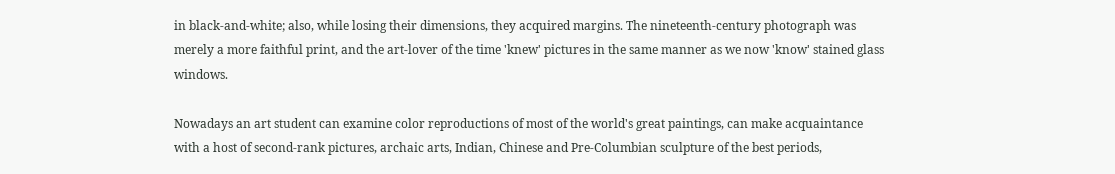in black-and-white; also, while losing their dimensions, they acquired margins. The nineteenth-century photograph was merely a more faithful print, and the art-lover of the time 'knew' pictures in the same manner as we now 'know' stained glass windows.

Nowadays an art student can examine color reproductions of most of the world's great paintings, can make acquaintance with a host of second-rank pictures, archaic arts, Indian, Chinese and Pre-Columbian sculpture of the best periods,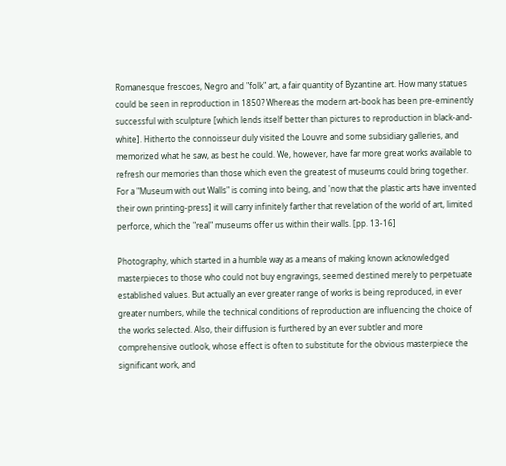Romanesque frescoes, Negro and "folk" art, a fair quantity of Byzantine art. How many statues could be seen in reproduction in 1850? Whereas the modern art-book has been pre-eminently successful with sculpture [which lends itself better than pictures to reproduction in black-and-white]. Hitherto the connoisseur duly visited the Louvre and some subsidiary galleries, and memorized what he saw, as best he could. We, however, have far more great works available to refresh our memories than those which even the greatest of museums could bring together. For a "Museum with out Walls" is coming into being, and 'now that the plastic arts have invented their own printing-press] it will carry infinitely farther that revelation of the world of art, limited perforce, which the "real" museums offer us within their walls. [pp. 13-16]

Photography, which started in a humble way as a means of making known acknowledged masterpieces to those who could not buy engravings, seemed destined merely to perpetuate established values. But actually an ever greater range of works is being reproduced, in ever greater numbers, while the technical conditions of reproduction are influencing the choice of the works selected. Also, their diffusion is furthered by an ever subtler and more comprehensive outlook, whose effect is often to substitute for the obvious masterpiece the significant work, and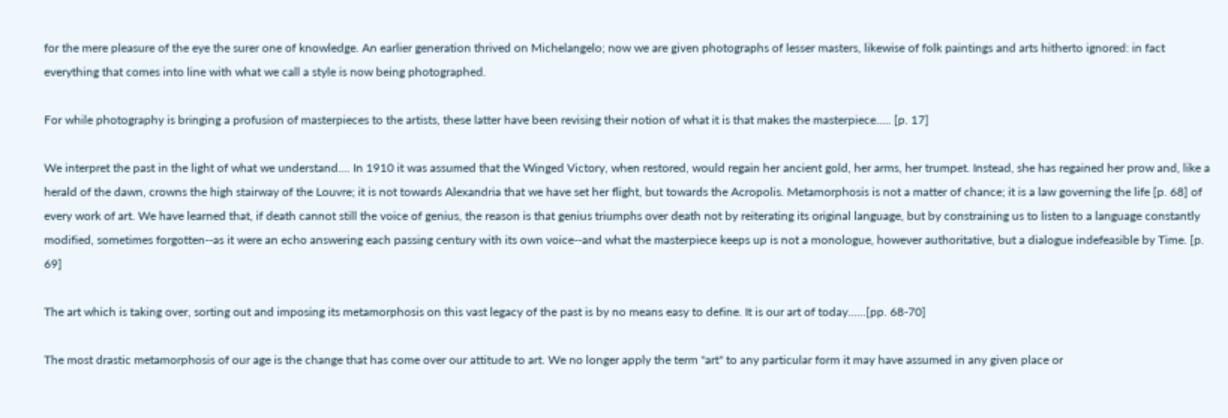for the mere pleasure of the eye the surer one of knowledge. An earlier generation thrived on Michelangelo; now we are given photographs of lesser masters, likewise of folk paintings and arts hitherto ignored: in fact everything that comes into line with what we call a style is now being photographed.

For while photography is bringing a profusion of masterpieces to the artists, these latter have been revising their notion of what it is that makes the masterpiece..... [p. 17]

We interpret the past in the light of what we understand.... In 1910 it was assumed that the Winged Victory, when restored, would regain her ancient gold, her arms, her trumpet. Instead, she has regained her prow and, like a herald of the dawn, crowns the high stairway of the Louvre; it is not towards Alexandria that we have set her flight, but towards the Acropolis. Metamorphosis is not a matter of chance; it is a law governing the life [p. 68] of every work of art. We have learned that, if death cannot still the voice of genius, the reason is that genius triumphs over death not by reiterating its original language, but by constraining us to listen to a language constantly modified, sometimes forgotten--as it were an echo answering each passing century with its own voice--and what the masterpiece keeps up is not a monologue, however authoritative, but a dialogue indefeasible by Time. [p. 69]

The art which is taking over, sorting out and imposing its metamorphosis on this vast legacy of the past is by no means easy to define. It is our art of today......[pp. 68-70]

The most drastic metamorphosis of our age is the change that has come over our attitude to art. We no longer apply the term "art" to any particular form it may have assumed in any given place or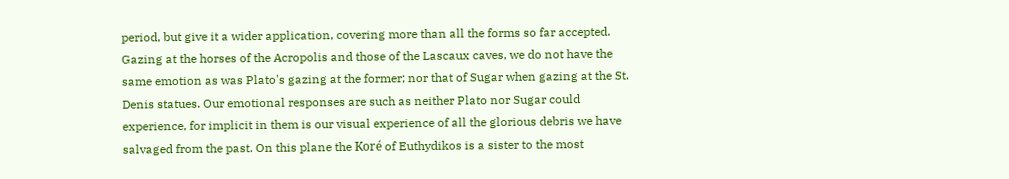period, but give it a wider application, covering more than all the forms so far accepted. Gazing at the horses of the Acropolis and those of the Lascaux caves, we do not have the same emotion as was Plato's gazing at the former; nor that of Sugar when gazing at the St. Denis statues. Our emotional responses are such as neither Plato nor Sugar could experience, for implicit in them is our visual experience of all the glorious debris we have salvaged from the past. On this plane the Koré of Euthydikos is a sister to the most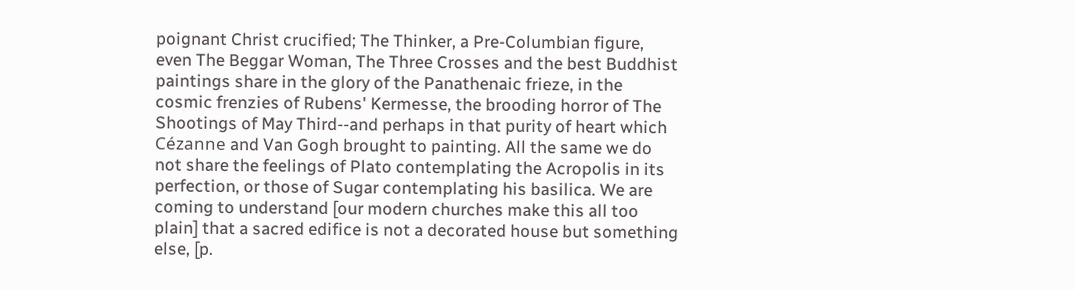poignant Christ crucified; The Thinker, a Pre-Columbian figure, even The Beggar Woman, The Three Crosses and the best Buddhist paintings share in the glory of the Panathenaic frieze, in the cosmic frenzies of Rubens' Kermesse, the brooding horror of The Shootings of May Third--and perhaps in that purity of heart which Cézanne and Van Gogh brought to painting. All the same we do not share the feelings of Plato contemplating the Acropolis in its perfection, or those of Sugar contemplating his basilica. We are coming to understand [our modern churches make this all too plain] that a sacred edifice is not a decorated house but something else, [p.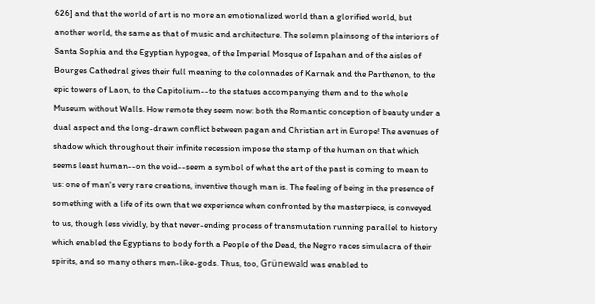626] and that the world of art is no more an emotionalized world than a glorified world, but another world, the same as that of music and architecture. The solemn plainsong of the interiors of Santa Sophia and the Egyptian hypogea, of the Imperial Mosque of Ispahan and of the aisles of Bourges Cathedral gives their full meaning to the colonnades of Karnak and the Parthenon, to the epic towers of Laon, to the Capitolium--to the statues accompanying them and to the whole Museum without Walls. How remote they seem now: both the Romantic conception of beauty under a dual aspect and the long-drawn conflict between pagan and Christian art in Europe! The avenues of shadow which throughout their infinite recession impose the stamp of the human on that which seems least human--on the void--seem a symbol of what the art of the past is coming to mean to us: one of man's very rare creations, inventive though man is. The feeling of being in the presence of something with a life of its own that we experience when confronted by the masterpiece, is conveyed to us, though less vividly, by that never-ending process of transmutation running parallel to history which enabled the Egyptians to body forth a People of the Dead, the Negro races simulacra of their spirits, and so many others men-like-gods. Thus, too, Grünewald was enabled to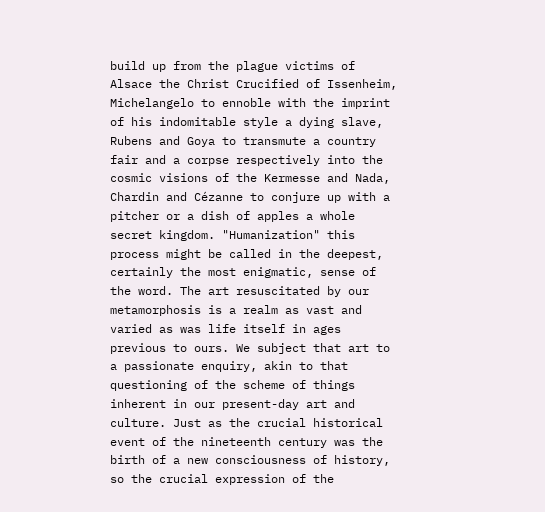build up from the plague victims of Alsace the Christ Crucified of Issenheim, Michelangelo to ennoble with the imprint of his indomitable style a dying slave, Rubens and Goya to transmute a country fair and a corpse respectively into the cosmic visions of the Kermesse and Nada, Chardin and Cézanne to conjure up with a pitcher or a dish of apples a whole secret kingdom. "Humanization" this process might be called in the deepest, certainly the most enigmatic, sense of the word. The art resuscitated by our metamorphosis is a realm as vast and varied as was life itself in ages previous to ours. We subject that art to a passionate enquiry, akin to that questioning of the scheme of things inherent in our present-day art and culture. Just as the crucial historical event of the nineteenth century was the birth of a new consciousness of history, so the crucial expression of the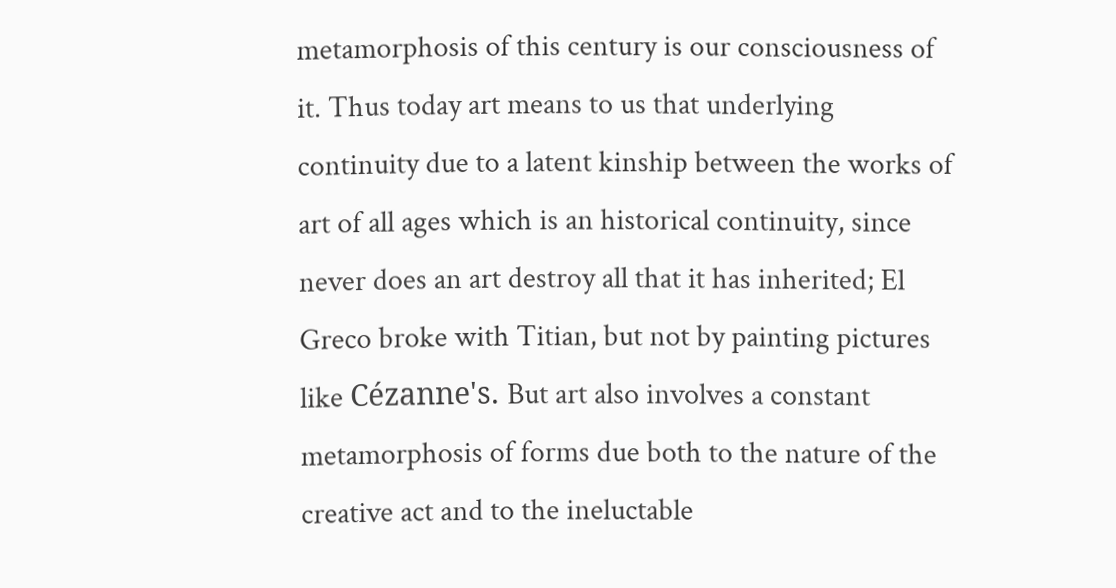metamorphosis of this century is our consciousness of it. Thus today art means to us that underlying continuity due to a latent kinship between the works of art of all ages which is an historical continuity, since never does an art destroy all that it has inherited; El Greco broke with Titian, but not by painting pictures like Cézanne's. But art also involves a constant metamorphosis of forms due both to the nature of the creative act and to the ineluctable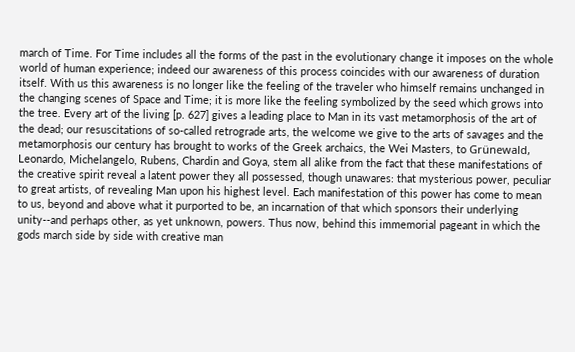march of Time. For Time includes all the forms of the past in the evolutionary change it imposes on the whole world of human experience; indeed our awareness of this process coincides with our awareness of duration itself. With us this awareness is no longer like the feeling of the traveler who himself remains unchanged in the changing scenes of Space and Time; it is more like the feeling symbolized by the seed which grows into the tree. Every art of the living [p. 627] gives a leading place to Man in its vast metamorphosis of the art of the dead; our resuscitations of so-called retrograde arts, the welcome we give to the arts of savages and the metamorphosis our century has brought to works of the Greek archaics, the Wei Masters, to Grünewald, Leonardo, Michelangelo, Rubens, Chardin and Goya, stem all alike from the fact that these manifestations of the creative spirit reveal a latent power they all possessed, though unawares: that mysterious power, peculiar to great artists, of revealing Man upon his highest level. Each manifestation of this power has come to mean to us, beyond and above what it purported to be, an incarnation of that which sponsors their underlying unity--and perhaps other, as yet unknown, powers. Thus now, behind this immemorial pageant in which the gods march side by side with creative man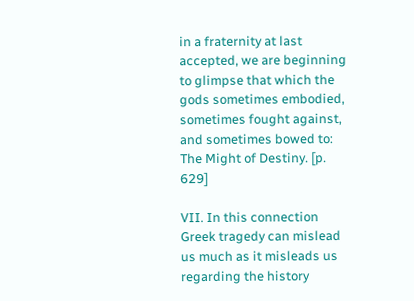in a fraternity at last accepted, we are beginning to glimpse that which the gods sometimes embodied, sometimes fought against, and sometimes bowed to: The Might of Destiny. [p. 629]

VII. In this connection Greek tragedy can mislead us much as it misleads us regarding the history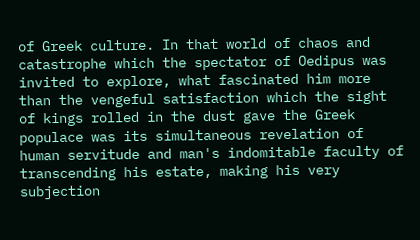of Greek culture. In that world of chaos and catastrophe which the spectator of Oedipus was invited to explore, what fascinated him more than the vengeful satisfaction which the sight of kings rolled in the dust gave the Greek populace was its simultaneous revelation of human servitude and man's indomitable faculty of transcending his estate, making his very subjection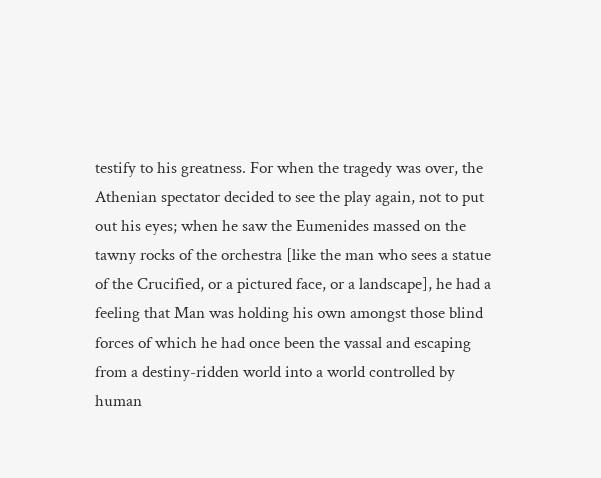testify to his greatness. For when the tragedy was over, the Athenian spectator decided to see the play again, not to put out his eyes; when he saw the Eumenides massed on the tawny rocks of the orchestra [like the man who sees a statue of the Crucified, or a pictured face, or a landscape], he had a feeling that Man was holding his own amongst those blind forces of which he had once been the vassal and escaping from a destiny-ridden world into a world controlled by human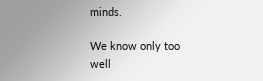minds.

We know only too well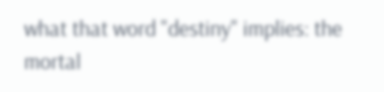what that word "destiny" implies: the mortal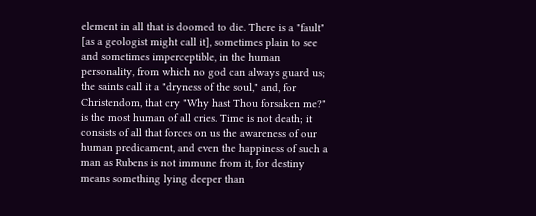element in all that is doomed to die. There is a "fault" [as a geologist might call it], sometimes plain to see and sometimes imperceptible, in the human personality, from which no god can always guard us; the saints call it a "dryness of the soul," and, for Christendom, that cry "Why hast Thou forsaken me?" is the most human of all cries. Time is not death; it consists of all that forces on us the awareness of our human predicament, and even the happiness of such a man as Rubens is not immune from it, for destiny means something lying deeper than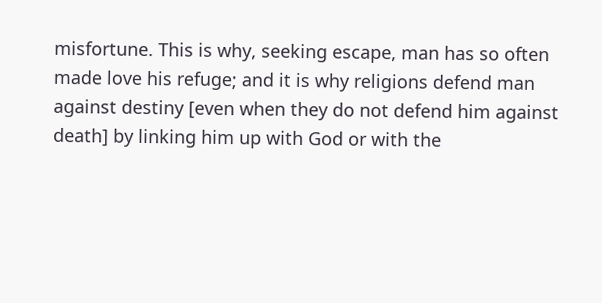misfortune. This is why, seeking escape, man has so often made love his refuge; and it is why religions defend man against destiny [even when they do not defend him against death] by linking him up with God or with the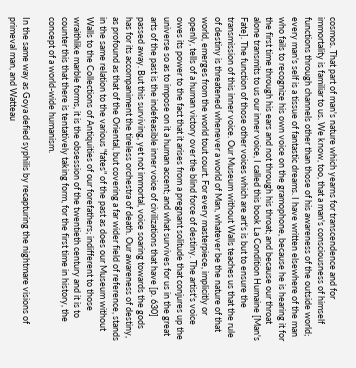cosmos. That part of man's nature which yearns for transcendence and for immortality is familiar to us. We know, too, that a man's consciousness of himself functions through channels other than those of his awareness of the outside world; every man's self is a tissue of fantastic dreams. I have written elsewhere of the man who fails to recognize his own voice on the gramophone, because he is hearing it for the first time through his ears and not through his throat; and because our throat alone transmits to us our inner voice, I called this book La Condition Humaine [Man's Fate]. The function of those other voices which are art's is but to ensure the transmission of this inner voice. Our Museum without Walls teaches us that the rule of destiny is threatened whenever a world of Man, whatever be the nature of that world, emerges from the world tout court. For every masterpiece, implicitly or openly, tells of a human victory over the blind force of destiny. The artist's voice owes its power to the fact that it arises from a pregnant solitude that conjures up the universe so as to impose on it a human accent; and what survives for us in the great arts of the past is the indefeasible inner voice of civilizations that have [p. 630] passed away. But this surviving, yet not immortal, voice soaring towards the gods has for its accompaniment the tireless orchestra of death. Our awareness of destiny, as profound as that of the Oriental, but covering a far wider field of reference, stands in the same relation to the various "fates" of the past as does our Museum without Walls to the Collections of Antiquities of our forefathers; indifferent to those wraithlike marble forms, it is the obsession of the twentieth century and it is to counter this that there is tentatively taking form, for the first time in history, the concept of a world-wide humanism.

In the same way as Goya defied syphilis by recapturing the nightmare visions of primeval man, and Watteau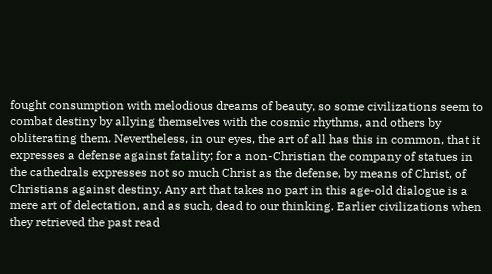fought consumption with melodious dreams of beauty, so some civilizations seem to combat destiny by allying themselves with the cosmic rhythms, and others by obliterating them. Nevertheless, in our eyes, the art of all has this in common, that it expresses a defense against fatality; for a non-Christian the company of statues in the cathedrals expresses not so much Christ as the defense, by means of Christ, of Christians against destiny. Any art that takes no part in this age-old dialogue is a mere art of delectation, and as such, dead to our thinking. Earlier civilizations when they retrieved the past read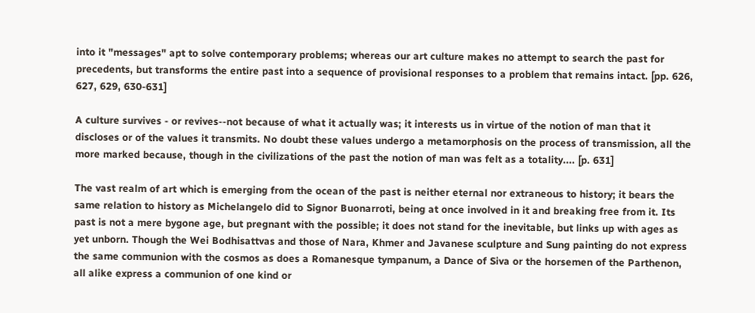into it "messages" apt to solve contemporary problems; whereas our art culture makes no attempt to search the past for precedents, but transforms the entire past into a sequence of provisional responses to a problem that remains intact. [pp. 626, 627, 629, 630-631]

A culture survives - or revives--not because of what it actually was; it interests us in virtue of the notion of man that it discloses or of the values it transmits. No doubt these values undergo a metamorphosis on the process of transmission, all the more marked because, though in the civilizations of the past the notion of man was felt as a totality.... [p. 631]

The vast realm of art which is emerging from the ocean of the past is neither eternal nor extraneous to history; it bears the same relation to history as Michelangelo did to Signor Buonarroti, being at once involved in it and breaking free from it. Its past is not a mere bygone age, but pregnant with the possible; it does not stand for the inevitable, but links up with ages as yet unborn. Though the Wei Bodhisattvas and those of Nara, Khmer and Javanese sculpture and Sung painting do not express the same communion with the cosmos as does a Romanesque tympanum, a Dance of Siva or the horsemen of the Parthenon, all alike express a communion of one kind or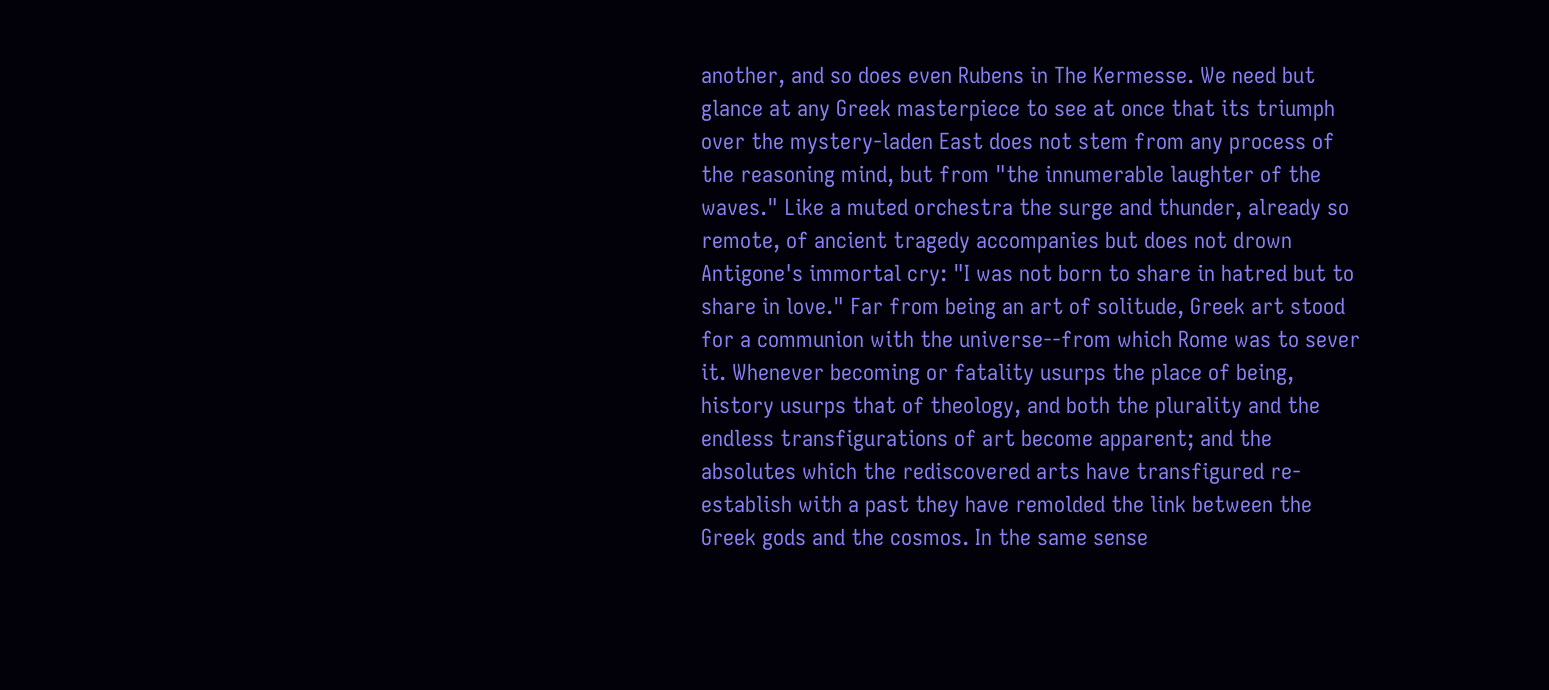another, and so does even Rubens in The Kermesse. We need but glance at any Greek masterpiece to see at once that its triumph over the mystery-laden East does not stem from any process of the reasoning mind, but from "the innumerable laughter of the waves." Like a muted orchestra the surge and thunder, already so remote, of ancient tragedy accompanies but does not drown Antigone's immortal cry: "I was not born to share in hatred but to share in love." Far from being an art of solitude, Greek art stood for a communion with the universe--from which Rome was to sever it. Whenever becoming or fatality usurps the place of being, history usurps that of theology, and both the plurality and the endless transfigurations of art become apparent; and the absolutes which the rediscovered arts have transfigured re-establish with a past they have remolded the link between the Greek gods and the cosmos. In the same sense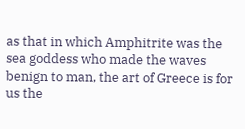as that in which Amphitrite was the sea goddess who made the waves benign to man, the art of Greece is for us the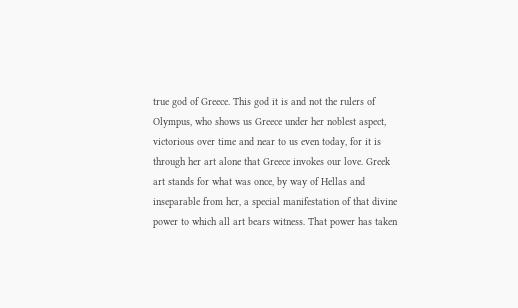true god of Greece. This god it is and not the rulers of Olympus, who shows us Greece under her noblest aspect, victorious over time and near to us even today, for it is through her art alone that Greece invokes our love. Greek art stands for what was once, by way of Hellas and inseparable from her, a special manifestation of that divine power to which all art bears witness. That power has taken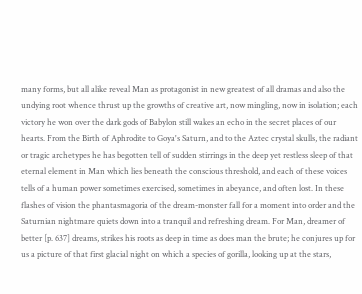many forms, but all alike reveal Man as protagonist in new greatest of all dramas and also the undying root whence thrust up the growths of creative art, now mingling, now in isolation; each victory he won over the dark gods of Babylon still wakes an echo in the secret places of our hearts. From the Birth of Aphrodite to Goya's Saturn, and to the Aztec crystal skulls, the radiant or tragic archetypes he has begotten tell of sudden stirrings in the deep yet restless sleep of that eternal element in Man which lies beneath the conscious threshold, and each of these voices tells of a human power sometimes exercised, sometimes in abeyance, and often lost. In these flashes of vision the phantasmagoria of the dream-monster fall for a moment into order and the Saturnian nightmare quiets down into a tranquil and refreshing dream. For Man, dreamer of better [p. 637] dreams, strikes his roots as deep in time as does man the brute; he conjures up for us a picture of that first glacial night on which a species of gorilla, looking up at the stars,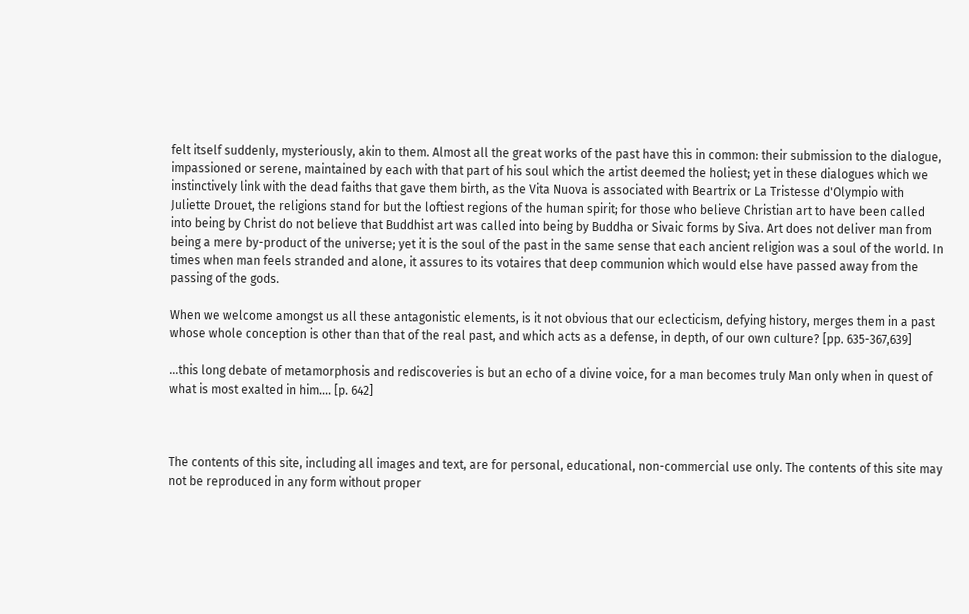felt itself suddenly, mysteriously, akin to them. Almost all the great works of the past have this in common: their submission to the dialogue, impassioned or serene, maintained by each with that part of his soul which the artist deemed the holiest; yet in these dialogues which we instinctively link with the dead faiths that gave them birth, as the Vita Nuova is associated with Beartrix or La Tristesse d'Olympio with Juliette Drouet, the religions stand for but the loftiest regions of the human spirit; for those who believe Christian art to have been called into being by Christ do not believe that Buddhist art was called into being by Buddha or Sivaic forms by Siva. Art does not deliver man from being a mere by-product of the universe; yet it is the soul of the past in the same sense that each ancient religion was a soul of the world. In times when man feels stranded and alone, it assures to its votaires that deep communion which would else have passed away from the passing of the gods.

When we welcome amongst us all these antagonistic elements, is it not obvious that our eclecticism, defying history, merges them in a past whose whole conception is other than that of the real past, and which acts as a defense, in depth, of our own culture? [pp. 635-367,639]

...this long debate of metamorphosis and rediscoveries is but an echo of a divine voice, for a man becomes truly Man only when in quest of what is most exalted in him.... [p. 642]



The contents of this site, including all images and text, are for personal, educational, non-commercial use only. The contents of this site may not be reproduced in any form without proper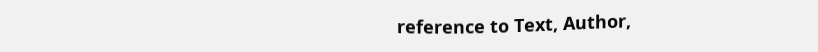reference to Text, Author,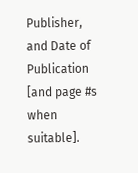Publisher, and Date of Publication [and page #s when suitable].